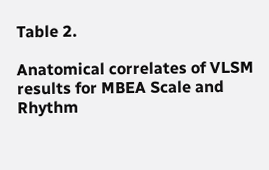Table 2.

Anatomical correlates of VLSM results for MBEA Scale and Rhythm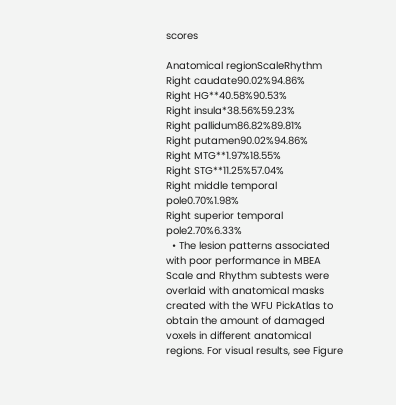scores

Anatomical regionScaleRhythm
Right caudate90.02%94.86%
Right HG**40.58%90.53%
Right insula*38.56%59.23%
Right pallidum86.82%89.81%
Right putamen90.02%94.86%
Right MTG**1.97%18.55%
Right STG**11.25%57.04%
Right middle temporal pole0.70%1.98%
Right superior temporal pole2.70%6.33%
  • The lesion patterns associated with poor performance in MBEA Scale and Rhythm subtests were overlaid with anatomical masks created with the WFU PickAtlas to obtain the amount of damaged voxels in different anatomical regions. For visual results, see Figure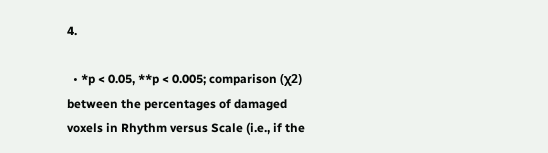4.

  • *p < 0.05, **p < 0.005; comparison (χ2) between the percentages of damaged voxels in Rhythm versus Scale (i.e., if the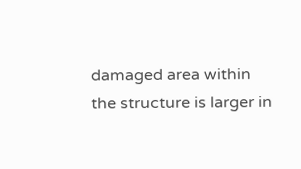damaged area within the structure is larger in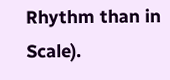Rhythm than in Scale).